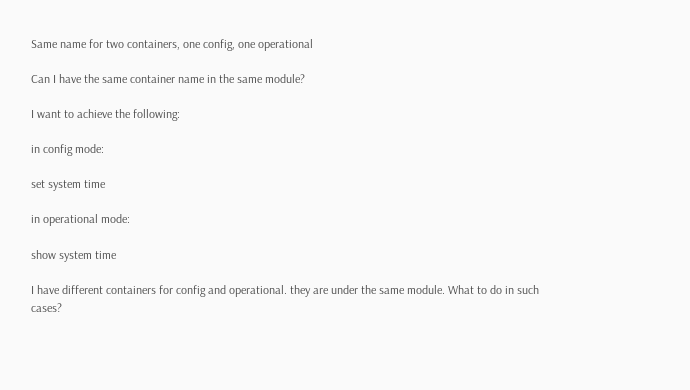Same name for two containers, one config, one operational

Can I have the same container name in the same module?

I want to achieve the following:

in config mode:

set system time

in operational mode:

show system time

I have different containers for config and operational. they are under the same module. What to do in such cases?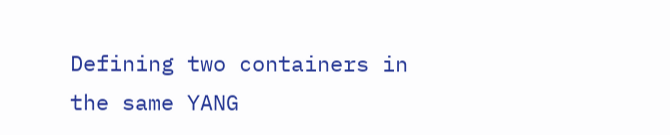Defining two containers in the same YANG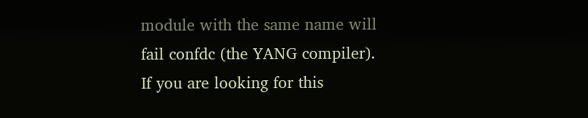module with the same name will fail confdc (the YANG compiler). If you are looking for this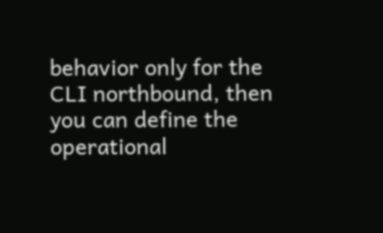behavior only for the CLI northbound, then you can define the operational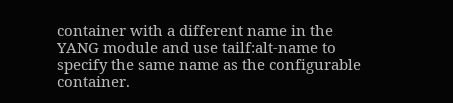container with a different name in the YANG module and use tailf:alt-name to specify the same name as the configurable container.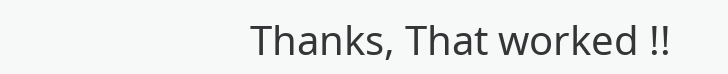Thanks, That worked !!